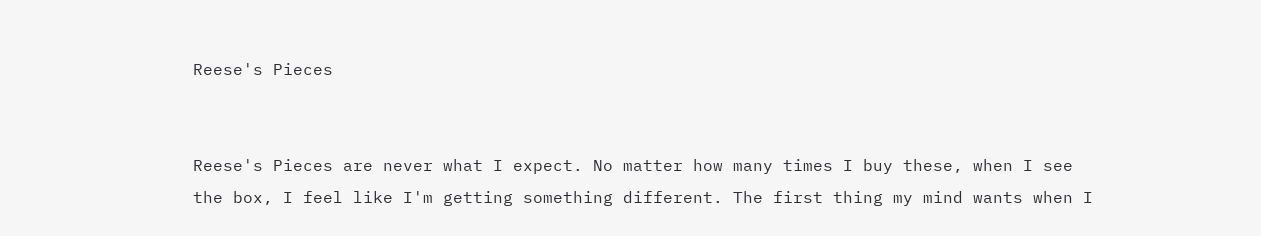Reese's Pieces


Reese's Pieces are never what I expect. No matter how many times I buy these, when I see the box, I feel like I'm getting something different. The first thing my mind wants when I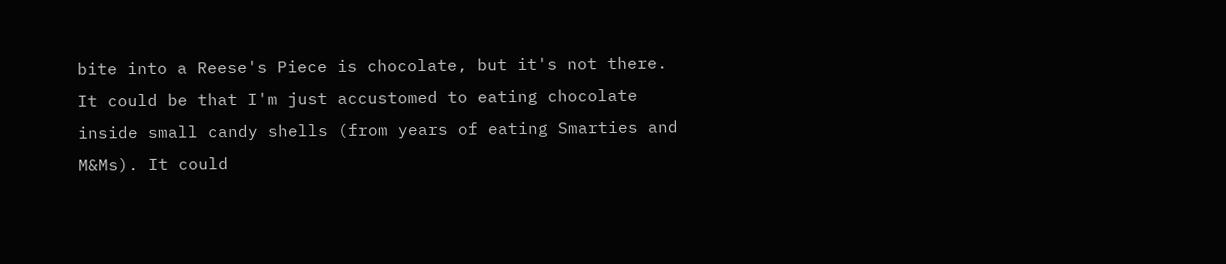bite into a Reese's Piece is chocolate, but it's not there. It could be that I'm just accustomed to eating chocolate inside small candy shells (from years of eating Smarties and M&Ms). It could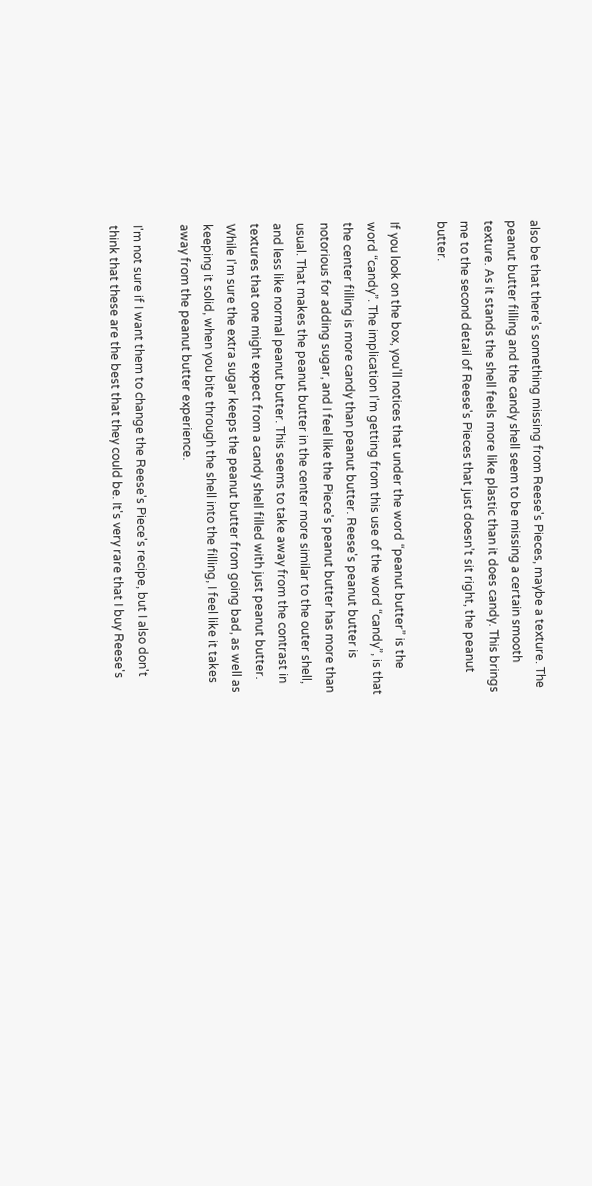also be that there's something missing from Reese's Pieces, maybe a texture. The peanut butter filling and the candy shell seem to be missing a certain smooth texture. As it stands the shell feels more like plastic than it does candy. This brings me to the second detail of Reese's Pieces that just doesn’t sit right, the peanut butter.

If you look on the box, you'll notices that under the word “peanut butter” is the word “candy”. The implication I'm getting from this use of the word “candy”, is that the center filling is more candy than peanut butter. Reese's peanut butter is notorious for adding sugar, and I feel like the Piece's peanut butter has more than usual. That makes the peanut butter in the center more similar to the outer shell, and less like normal peanut butter. This seems to take away from the contrast in textures that one might expect from a candy shell filled with just peanut butter. While I'm sure the extra sugar keeps the peanut butter from going bad, as well as keeping it solid, when you bite through the shell into the filling, I feel like it takes away from the peanut butter experience.

I'm not sure if I want them to change the Reese's Piece's recipe, but I also don't think that these are the best that they could be. It's very rare that I buy Reese's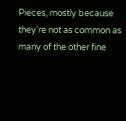Pieces, mostly because they're not as common as many of the other fine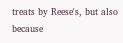treats by Reese's, but also because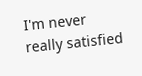I'm never really satisfied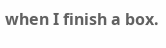when I finish a box.